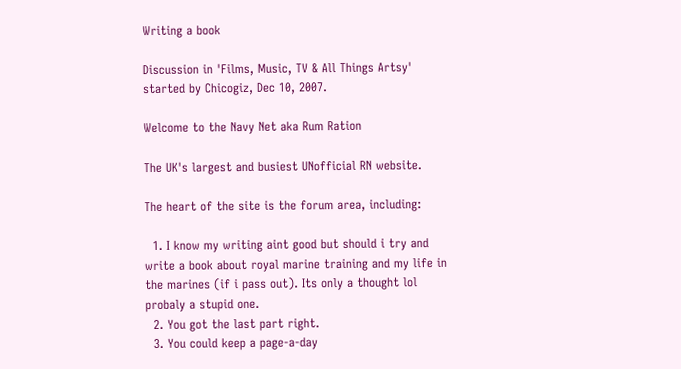Writing a book

Discussion in 'Films, Music, TV & All Things Artsy' started by Chicogiz, Dec 10, 2007.

Welcome to the Navy Net aka Rum Ration

The UK's largest and busiest UNofficial RN website.

The heart of the site is the forum area, including:

  1. I know my writing aint good but should i try and write a book about royal marine training and my life in the marines (if i pass out). Its only a thought lol probaly a stupid one.
  2. You got the last part right.
  3. You could keep a page-a-day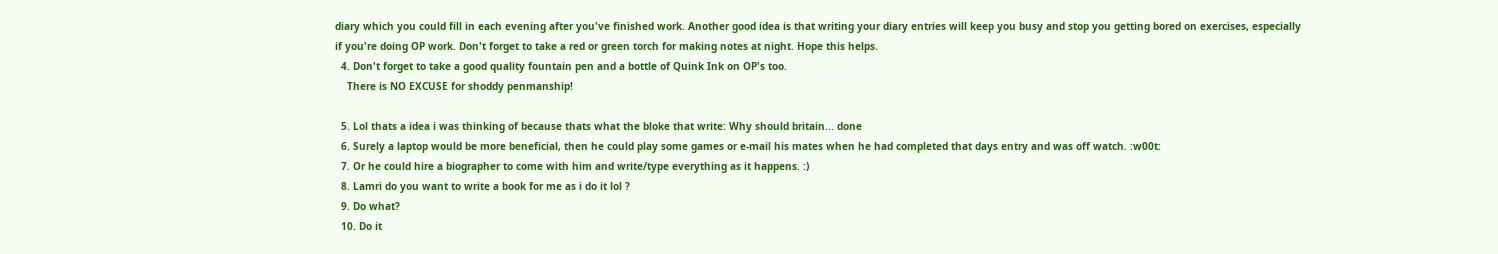diary which you could fill in each evening after you've finished work. Another good idea is that writing your diary entries will keep you busy and stop you getting bored on exercises, especially if you're doing OP work. Don't forget to take a red or green torch for making notes at night. Hope this helps.
  4. Don't forget to take a good quality fountain pen and a bottle of Quink Ink on OP's too.
    There is NO EXCUSE for shoddy penmanship!

  5. Lol thats a idea i was thinking of because thats what the bloke that write: Why should britain... done
  6. Surely a laptop would be more beneficial, then he could play some games or e-mail his mates when he had completed that days entry and was off watch. :w00t:
  7. Or he could hire a biographer to come with him and write/type everything as it happens. :)
  8. Lamri do you want to write a book for me as i do it lol ?
  9. Do what?
  10. Do it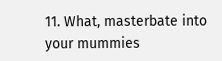11. What, masterbate into your mummies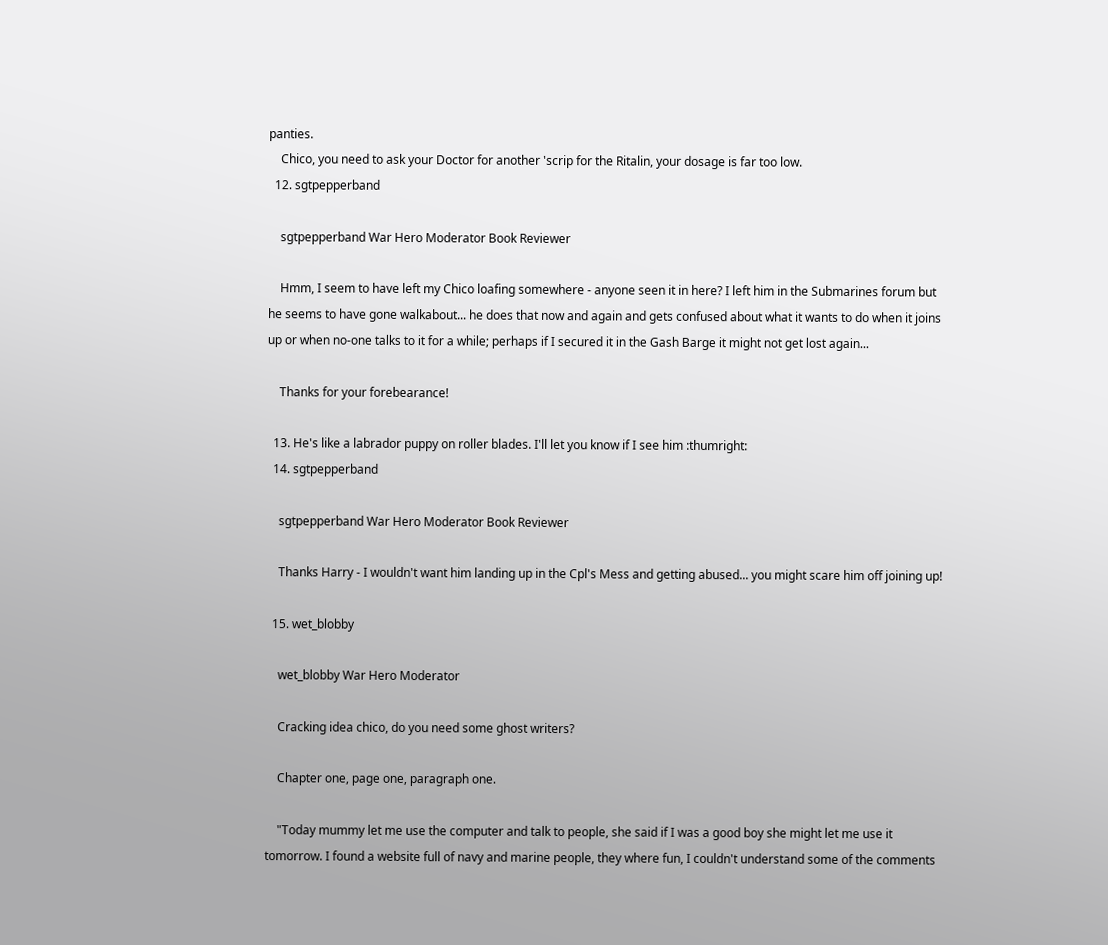panties.
    Chico, you need to ask your Doctor for another 'scrip for the Ritalin, your dosage is far too low.
  12. sgtpepperband

    sgtpepperband War Hero Moderator Book Reviewer

    Hmm, I seem to have left my Chico loafing somewhere - anyone seen it in here? I left him in the Submarines forum but he seems to have gone walkabout... he does that now and again and gets confused about what it wants to do when it joins up or when no-one talks to it for a while; perhaps if I secured it in the Gash Barge it might not get lost again...

    Thanks for your forebearance!

  13. He's like a labrador puppy on roller blades. I'll let you know if I see him :thumright:
  14. sgtpepperband

    sgtpepperband War Hero Moderator Book Reviewer

    Thanks Harry - I wouldn't want him landing up in the Cpl's Mess and getting abused... you might scare him off joining up!

  15. wet_blobby

    wet_blobby War Hero Moderator

    Cracking idea chico, do you need some ghost writers?

    Chapter one, page one, paragraph one.

    "Today mummy let me use the computer and talk to people, she said if I was a good boy she might let me use it tomorrow. I found a website full of navy and marine people, they where fun, I couldn't understand some of the comments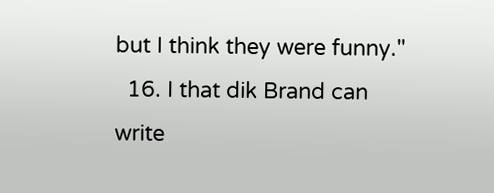but I think they were funny."
  16. I that dik Brand can write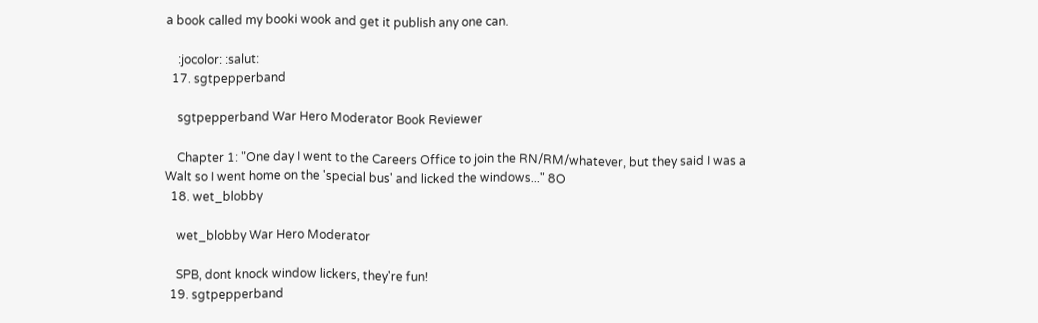a book called my booki wook and get it publish any one can.

    :jocolor: :salut:
  17. sgtpepperband

    sgtpepperband War Hero Moderator Book Reviewer

    Chapter 1: "One day I went to the Careers Office to join the RN/RM/whatever, but they said I was a Walt so I went home on the 'special bus' and licked the windows..." 8O
  18. wet_blobby

    wet_blobby War Hero Moderator

    SPB, dont knock window lickers, they're fun!
  19. sgtpepperband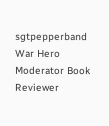sgtpepperband War Hero Moderator Book Reviewer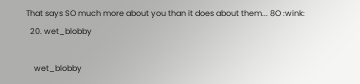That says SO much more about you than it does about them... 8O :wink:
  20. wet_blobby

    wet_blobby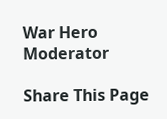War Hero Moderator

Share This Page